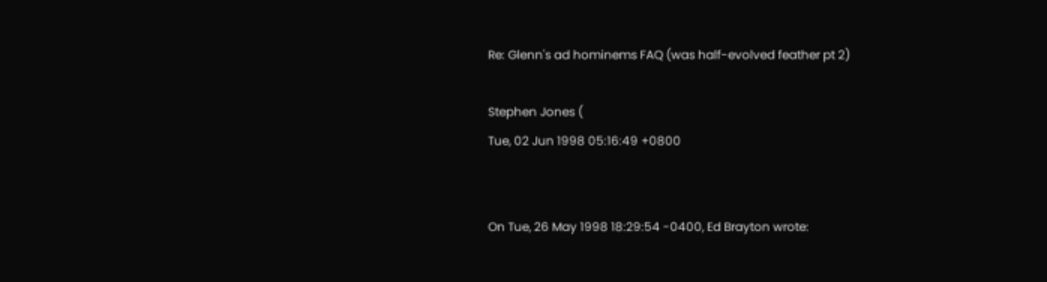Re: Glenn's ad hominems FAQ (was half-evolved feather pt 2)

Stephen Jones (
Tue, 02 Jun 1998 05:16:49 +0800


On Tue, 26 May 1998 18:29:54 -0400, Ed Brayton wrote: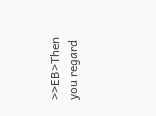>>EB>Then you regard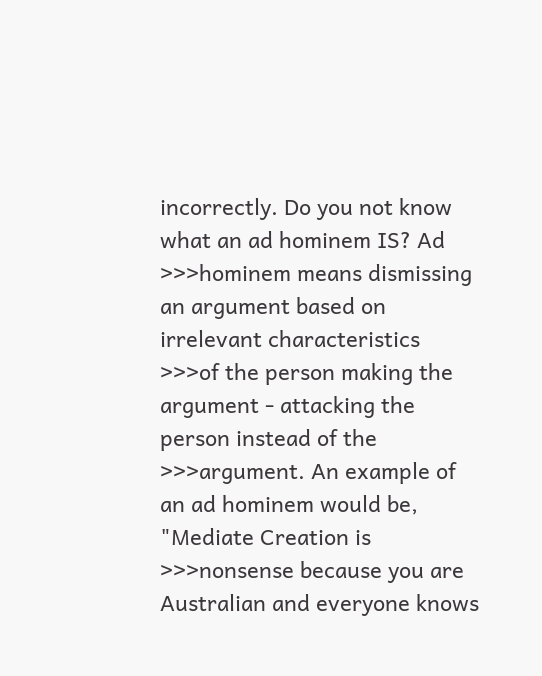incorrectly. Do you not know what an ad hominem IS? Ad
>>>hominem means dismissing an argument based on irrelevant characteristics
>>>of the person making the argument - attacking the person instead of the
>>>argument. An example of an ad hominem would be, "Mediate Creation is
>>>nonsense because you are Australian and everyone knows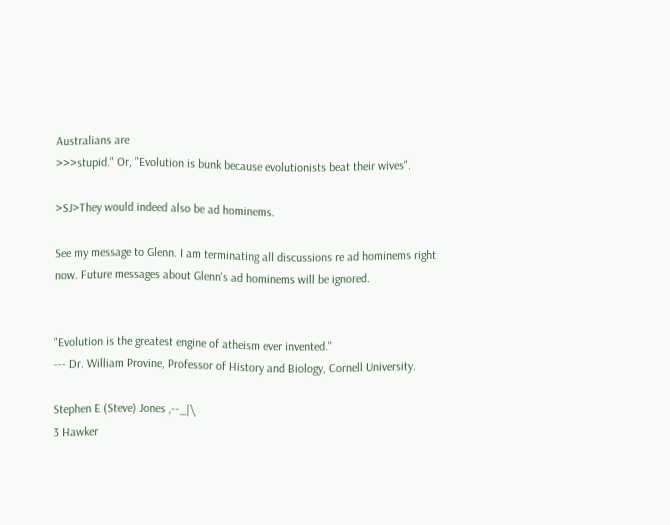Australians are
>>>stupid." Or, "Evolution is bunk because evolutionists beat their wives".

>SJ>They would indeed also be ad hominems.

See my message to Glenn. I am terminating all discussions re ad hominems right
now. Future messages about Glenn's ad hominems will be ignored.


"Evolution is the greatest engine of atheism ever invented."
--- Dr. William Provine, Professor of History and Biology, Cornell University.

Stephen E (Steve) Jones ,--_|\
3 Hawker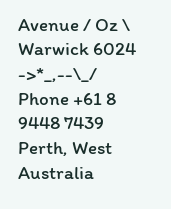Avenue / Oz \
Warwick 6024 ->*_,--\_/ Phone +61 8 9448 7439
Perth, West Australia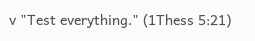v "Test everything." (1Thess 5:21)